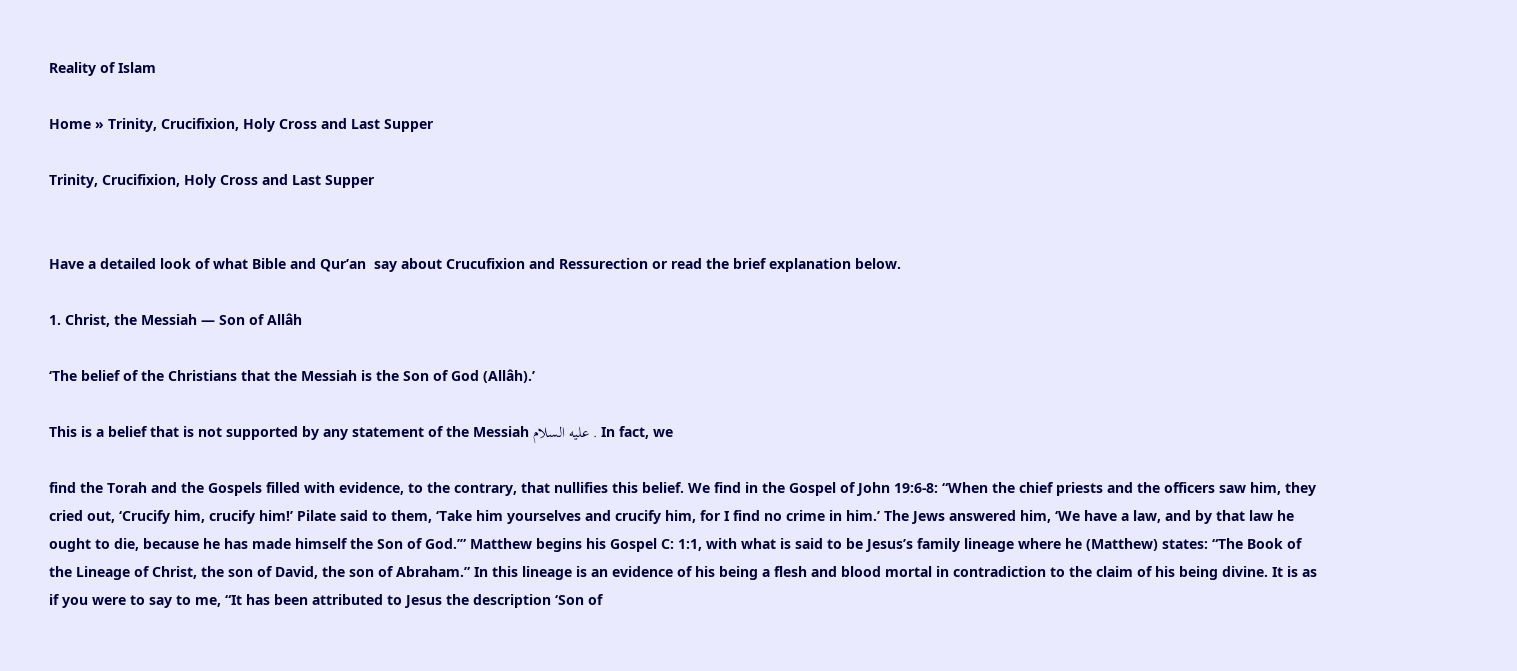Reality of Islam

Home » Trinity, Crucifixion, Holy Cross and Last Supper

Trinity, Crucifixion, Holy Cross and Last Supper


Have a detailed look of what Bible and Qur’an  say about Crucufixion and Ressurection or read the brief explanation below.

1. Christ, the Messiah — Son of Allâh

‘The belief of the Christians that the Messiah is the Son of God (Allâh).’

This is a belief that is not supported by any statement of the Messiah عليه السلام . In fact, we

find the Torah and the Gospels filled with evidence, to the contrary, that nullifies this belief. We find in the Gospel of John 19:6-8: “When the chief priests and the officers saw him, they cried out, ‘Crucify him, crucify him!’ Pilate said to them, ‘Take him yourselves and crucify him, for I find no crime in him.’ The Jews answered him, ‘We have a law, and by that law he ought to die, because he has made himself the Son of God.’” Matthew begins his Gospel C: 1:1, with what is said to be Jesus’s family lineage where he (Matthew) states: “The Book of the Lineage of Christ, the son of David, the son of Abraham.” In this lineage is an evidence of his being a flesh and blood mortal in contradiction to the claim of his being divine. It is as if you were to say to me, “It has been attributed to Jesus the description ‘Son of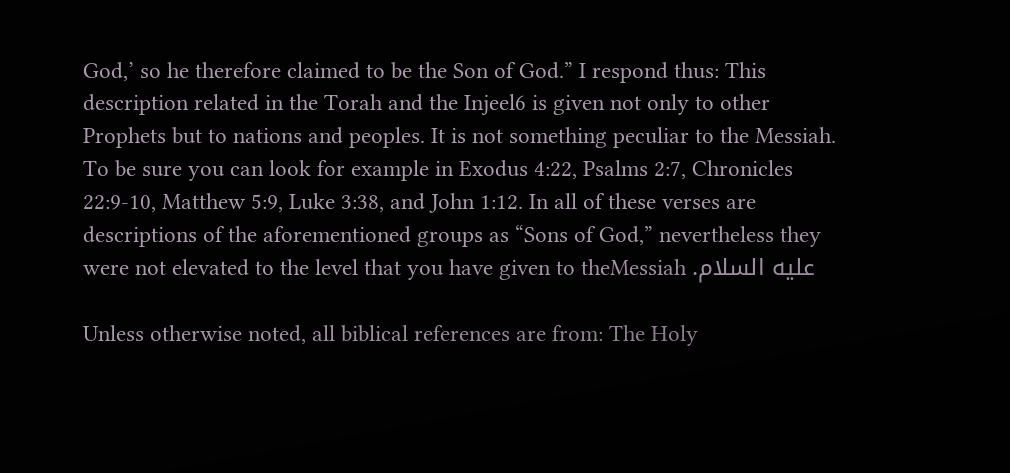God,’ so he therefore claimed to be the Son of God.” I respond thus: This description related in the Torah and the Injeel6 is given not only to other Prophets but to nations and peoples. It is not something peculiar to the Messiah. To be sure you can look for example in Exodus 4:22, Psalms 2:7, Chronicles 22:9-10, Matthew 5:9, Luke 3:38, and John 1:12. In all of these verses are descriptions of the aforementioned groups as “Sons of God,” nevertheless they were not elevated to the level that you have given to theMessiah .عليه السلام

Unless otherwise noted, all biblical references are from: The Holy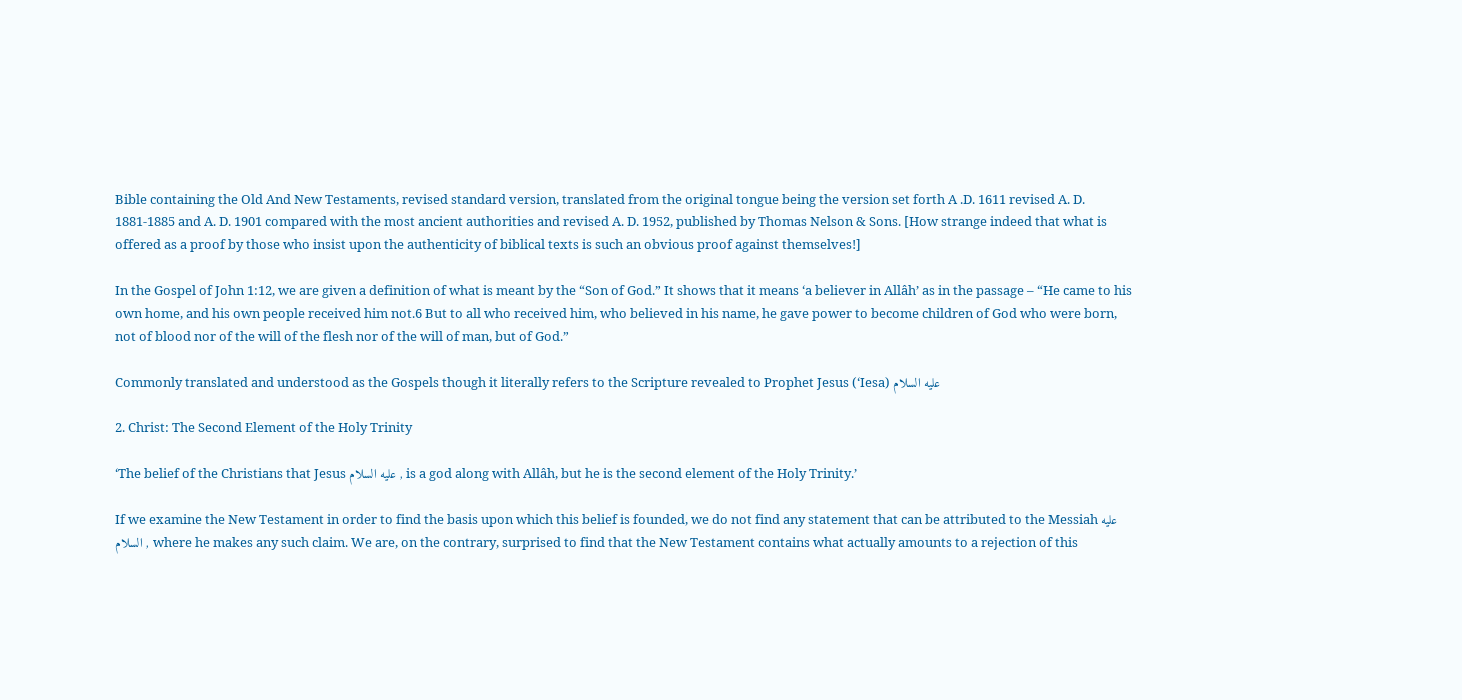Bible containing the Old And New Testaments, revised standard version, translated from the original tongue being the version set forth A .D. 1611 revised A. D. 1881-1885 and A. D. 1901 compared with the most ancient authorities and revised A. D. 1952, published by Thomas Nelson & Sons. [How strange indeed that what is offered as a proof by those who insist upon the authenticity of biblical texts is such an obvious proof against themselves!]

In the Gospel of John 1:12, we are given a definition of what is meant by the “Son of God.” It shows that it means ‘a believer in Allâh’ as in the passage – “He came to his own home, and his own people received him not.6 But to all who received him, who believed in his name, he gave power to become children of God who were born, not of blood nor of the will of the flesh nor of the will of man, but of God.”

Commonly translated and understood as the Gospels though it literally refers to the Scripture revealed to Prophet Jesus (‘Iesa) عليه السلام

2. Christ: The Second Element of the Holy Trinity

‘The belief of the Christians that Jesus عليه السلام , is a god along with Allâh, but he is the second element of the Holy Trinity.’

If we examine the New Testament in order to find the basis upon which this belief is founded, we do not find any statement that can be attributed to the Messiah عليه السلام , where he makes any such claim. We are, on the contrary, surprised to find that the New Testament contains what actually amounts to a rejection of this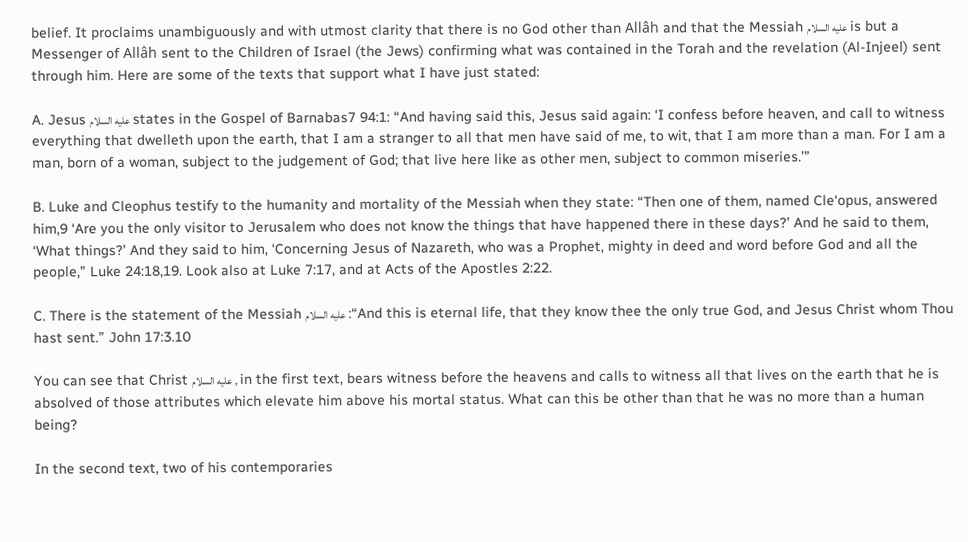belief. It proclaims unambiguously and with utmost clarity that there is no God other than Allâh and that the Messiah عليه السلام is but a Messenger of Allâh sent to the Children of Israel (the Jews) confirming what was contained in the Torah and the revelation (Al-Injeel) sent through him. Here are some of the texts that support what I have just stated:

A. Jesus عليه السلام states in the Gospel of Barnabas7 94:1: “And having said this, Jesus said again: ‘I confess before heaven, and call to witness everything that dwelleth upon the earth, that I am a stranger to all that men have said of me, to wit, that I am more than a man. For I am a man, born of a woman, subject to the judgement of God; that live here like as other men, subject to common miseries.’”

B. Luke and Cleophus testify to the humanity and mortality of the Messiah when they state: “Then one of them, named Cle‘opus, answered him,9 ‘Are you the only visitor to Jerusalem who does not know the things that have happened there in these days?’ And he said to them, ‘What things?’ And they said to him, ‘Concerning Jesus of Nazareth, who was a Prophet, mighty in deed and word before God and all the people,” Luke 24:18,19. Look also at Luke 7:17, and at Acts of the Apostles 2:22.

C. There is the statement of the Messiah عليه السلام :“And this is eternal life, that they know thee the only true God, and Jesus Christ whom Thou hast sent.” John 17:3.10

You can see that Christ عليه السلام , in the first text, bears witness before the heavens and calls to witness all that lives on the earth that he is absolved of those attributes which elevate him above his mortal status. What can this be other than that he was no more than a human being?

In the second text, two of his contemporaries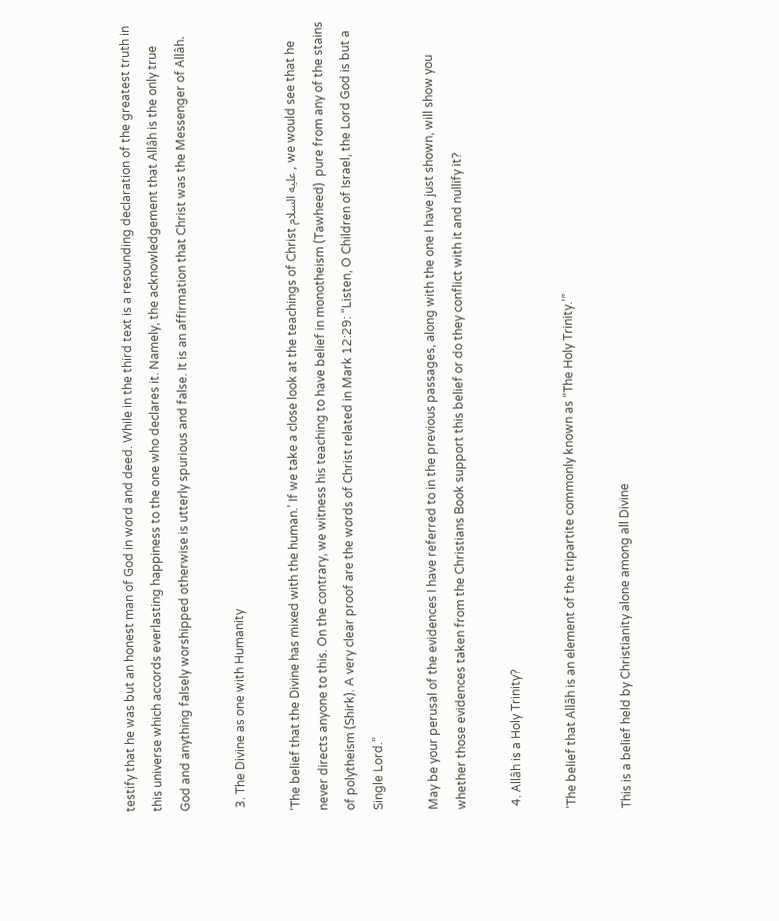testify that he was but an honest man of God in word and deed. While in the third text is a resounding declaration of the greatest truth in this universe which accords everlasting happiness to the one who declares it. Namely, the acknowledgement that Allâh is the only true God and anything falsely worshipped otherwise is utterly spurious and false. It is an affirmation that Christ was the Messenger of Allâh.

 3. The Divine as one with Humanity

‘The belief that the Divine has mixed with the human.’ If we take a close look at the teachings of Christ عليه السلام , we would see that he never directs anyone to this. On the contrary, we witness his teaching to have belief in monotheism (Tawheed)  pure from any of the stains of polytheism (Shirk). A very clear proof are the words of Christ related in Mark 12:29: “Listen, O Children of Israel, the Lord God is but a Single Lord.”

May be your perusal of the evidences I have referred to in the previous passages, along with the one I have just shown, will show you whether those evidences taken from the Christians Book support this belief or do they conflict with it and nullify it?

 4. Allâh is a Holy Trinity?

‘The belief that Allâh is an element of the tripartite commonly known as “The Holy Trinity.’”

This is a belief held by Christianity alone among all Divine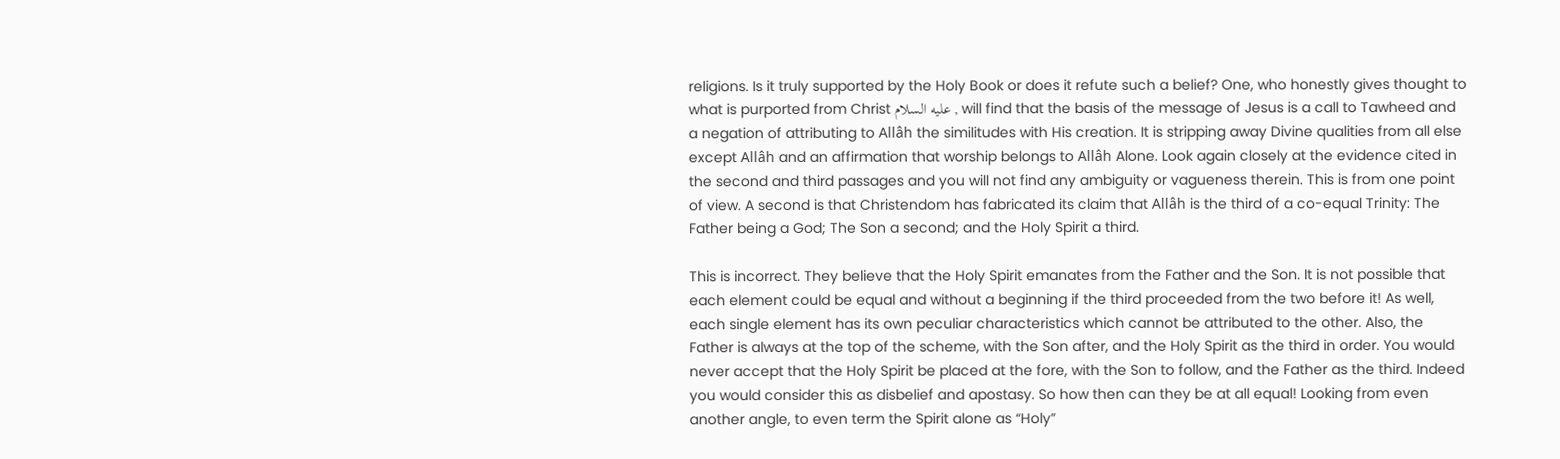religions. Is it truly supported by the Holy Book or does it refute such a belief? One, who honestly gives thought to what is purported from Christ عليه السلام , will find that the basis of the message of Jesus is a call to Tawheed and a negation of attributing to Allâh the similitudes with His creation. It is stripping away Divine qualities from all else except Allâh and an affirmation that worship belongs to Allâh Alone. Look again closely at the evidence cited in the second and third passages and you will not find any ambiguity or vagueness therein. This is from one point of view. A second is that Christendom has fabricated its claim that Allâh is the third of a co-equal Trinity: The Father being a God; The Son a second; and the Holy Spirit a third.

This is incorrect. They believe that the Holy Spirit emanates from the Father and the Son. It is not possible that each element could be equal and without a beginning if the third proceeded from the two before it! As well, each single element has its own peculiar characteristics which cannot be attributed to the other. Also, the Father is always at the top of the scheme, with the Son after, and the Holy Spirit as the third in order. You would never accept that the Holy Spirit be placed at the fore, with the Son to follow, and the Father as the third. Indeed you would consider this as disbelief and apostasy. So how then can they be at all equal! Looking from even another angle, to even term the Spirit alone as “Holy”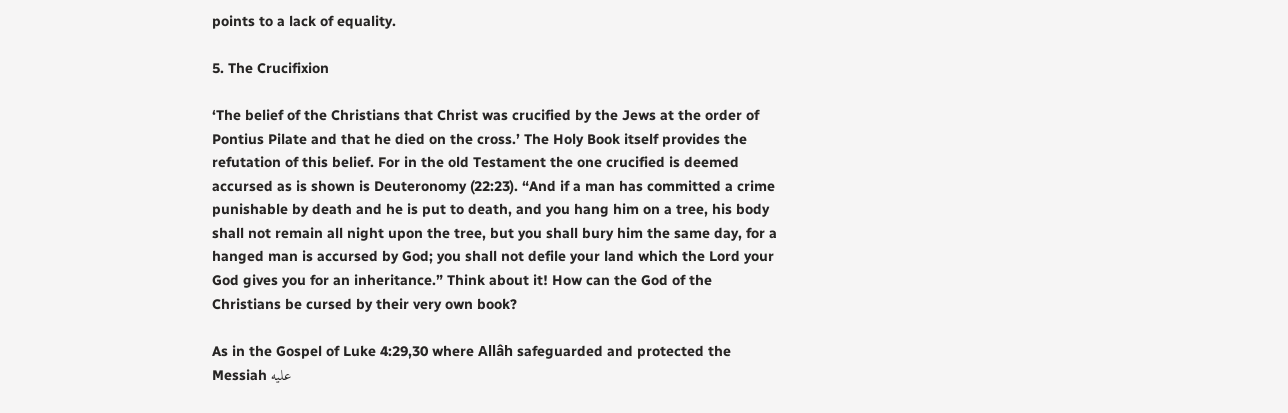points to a lack of equality.

5. The Crucifixion

‘The belief of the Christians that Christ was crucified by the Jews at the order of Pontius Pilate and that he died on the cross.’ The Holy Book itself provides the refutation of this belief. For in the old Testament the one crucified is deemed accursed as is shown is Deuteronomy (22:23). “And if a man has committed a crime punishable by death and he is put to death, and you hang him on a tree, his body shall not remain all night upon the tree, but you shall bury him the same day, for a hanged man is accursed by God; you shall not defile your land which the Lord your God gives you for an inheritance.” Think about it! How can the God of the Christians be cursed by their very own book?

As in the Gospel of Luke 4:29,30 where Allâh safeguarded and protected the Messiah عليه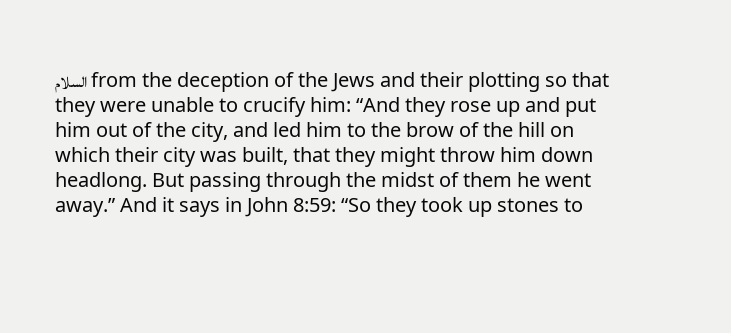السلام from the deception of the Jews and their plotting so that they were unable to crucify him: “And they rose up and put him out of the city, and led him to the brow of the hill on which their city was built, that they might throw him down headlong. But passing through the midst of them he went away.” And it says in John 8:59: “So they took up stones to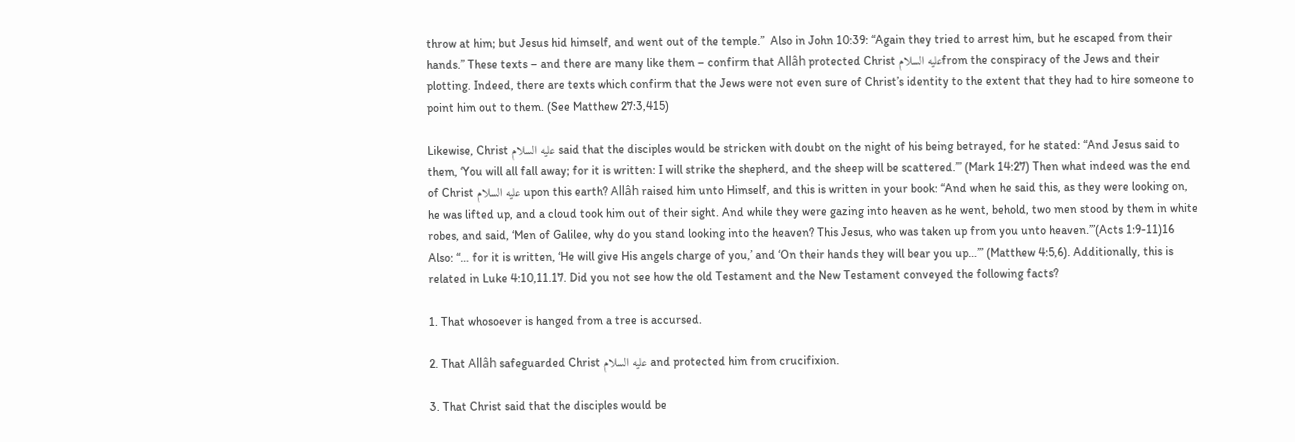throw at him; but Jesus hid himself, and went out of the temple.”  Also in John 10:39: “Again they tried to arrest him, but he escaped from their hands.” These texts – and there are many like them – confirm that Allâh protected Christ عليه السلامfrom the conspiracy of the Jews and their plotting. Indeed, there are texts which confirm that the Jews were not even sure of Christ’s identity to the extent that they had to hire someone to point him out to them. (See Matthew 27:3,415)

Likewise, Christ عليه السلام said that the disciples would be stricken with doubt on the night of his being betrayed, for he stated: “And Jesus said to them, ‘You will all fall away; for it is written: I will strike the shepherd, and the sheep will be scattered.’” (Mark 14:27) Then what indeed was the end of Christ عليه السلام upon this earth? Allâh raised him unto Himself, and this is written in your book: “And when he said this, as they were looking on, he was lifted up, and a cloud took him out of their sight. And while they were gazing into heaven as he went, behold, two men stood by them in white robes, and said, ‘Men of Galilee, why do you stand looking into the heaven? This Jesus, who was taken up from you unto heaven.’”(Acts 1:9-11)16 Also: “… for it is written, ‘He will give His angels charge of you,’ and ‘On their hands they will bear you up…’” (Matthew 4:5,6). Additionally, this is related in Luke 4:10,11.17. Did you not see how the old Testament and the New Testament conveyed the following facts?

1. That whosoever is hanged from a tree is accursed.

2. That Allâh safeguarded Christ عليه السلام and protected him from crucifixion.

3. That Christ said that the disciples would be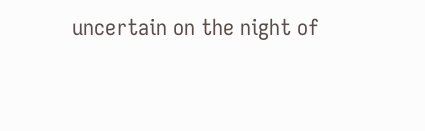uncertain on the night of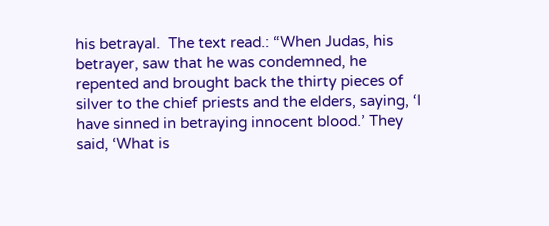his betrayal.  The text read.: “When Judas, his betrayer, saw that he was condemned, he repented and brought back the thirty pieces of silver to the chief priests and the elders, saying, ‘I have sinned in betraying innocent blood.’ They said, ‘What is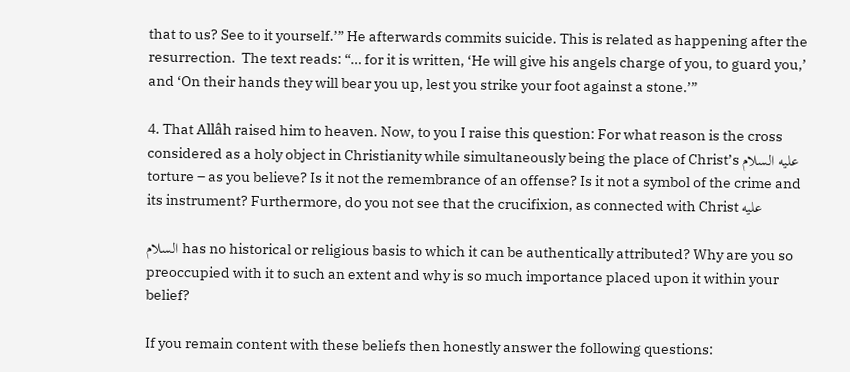that to us? See to it yourself.’” He afterwards commits suicide. This is related as happening after the resurrection.  The text reads: “… for it is written, ‘He will give his angels charge of you, to guard you,’ and ‘On their hands they will bear you up, lest you strike your foot against a stone.’”

4. That Allâh raised him to heaven. Now, to you I raise this question: For what reason is the cross considered as a holy object in Christianity while simultaneously being the place of Christ’s عليه السلام torture – as you believe? Is it not the remembrance of an offense? Is it not a symbol of the crime and its instrument? Furthermore, do you not see that the crucifixion, as connected with Christ عليه

السلام has no historical or religious basis to which it can be authentically attributed? Why are you so preoccupied with it to such an extent and why is so much importance placed upon it within your belief?

If you remain content with these beliefs then honestly answer the following questions: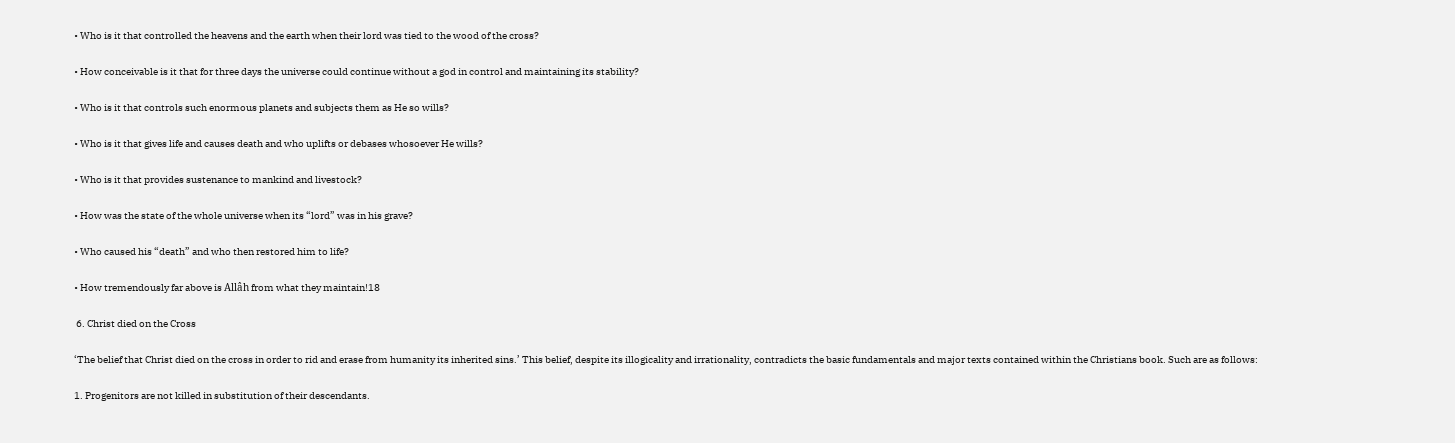• Who is it that controlled the heavens and the earth when their lord was tied to the wood of the cross?

• How conceivable is it that for three days the universe could continue without a god in control and maintaining its stability?

• Who is it that controls such enormous planets and subjects them as He so wills?

• Who is it that gives life and causes death and who uplifts or debases whosoever He wills?

• Who is it that provides sustenance to mankind and livestock?

• How was the state of the whole universe when its “lord” was in his grave?

• Who caused his “death” and who then restored him to life?

• How tremendously far above is Allâh from what they maintain!18

 6. Christ died on the Cross

‘The belief that Christ died on the cross in order to rid and erase from humanity its inherited sins.’ This belief, despite its illogicality and irrationality, contradicts the basic fundamentals and major texts contained within the Christians book. Such are as follows:

1. Progenitors are not killed in substitution of their descendants.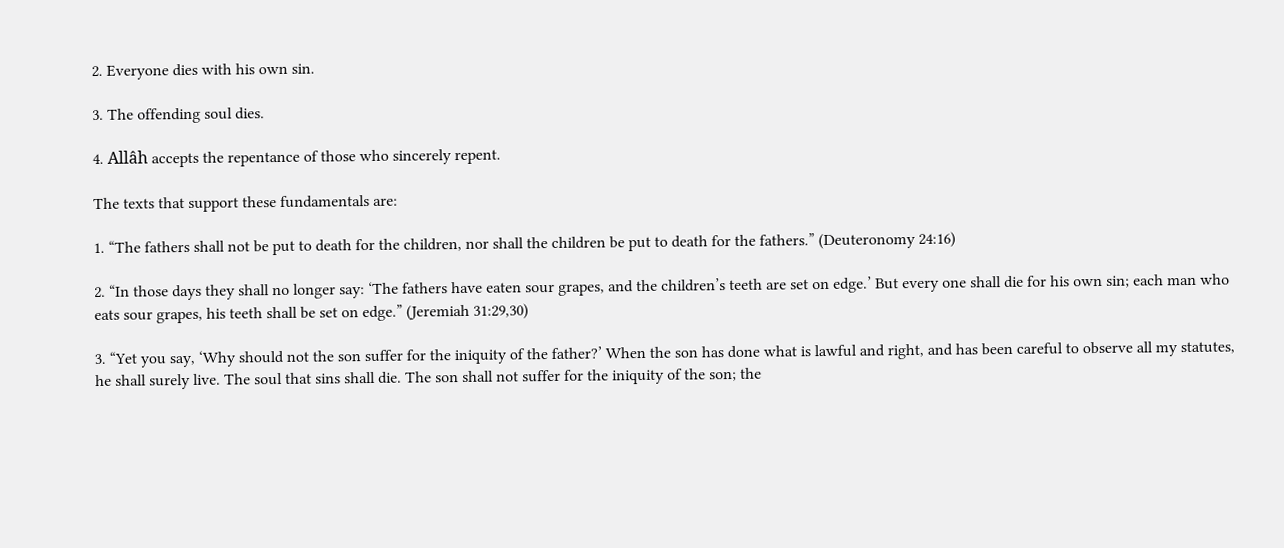2. Everyone dies with his own sin.

3. The offending soul dies.

4. Allâh accepts the repentance of those who sincerely repent.

The texts that support these fundamentals are:

1. “The fathers shall not be put to death for the children, nor shall the children be put to death for the fathers.” (Deuteronomy 24:16)

2. “In those days they shall no longer say: ‘The fathers have eaten sour grapes, and the children’s teeth are set on edge.’ But every one shall die for his own sin; each man who eats sour grapes, his teeth shall be set on edge.” (Jeremiah 31:29,30)

3. “Yet you say, ‘Why should not the son suffer for the iniquity of the father?’ When the son has done what is lawful and right, and has been careful to observe all my statutes, he shall surely live. The soul that sins shall die. The son shall not suffer for the iniquity of the son; the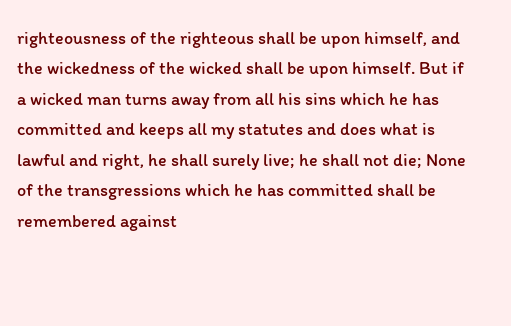righteousness of the righteous shall be upon himself, and the wickedness of the wicked shall be upon himself. But if a wicked man turns away from all his sins which he has committed and keeps all my statutes and does what is lawful and right, he shall surely live; he shall not die; None of the transgressions which he has committed shall be remembered against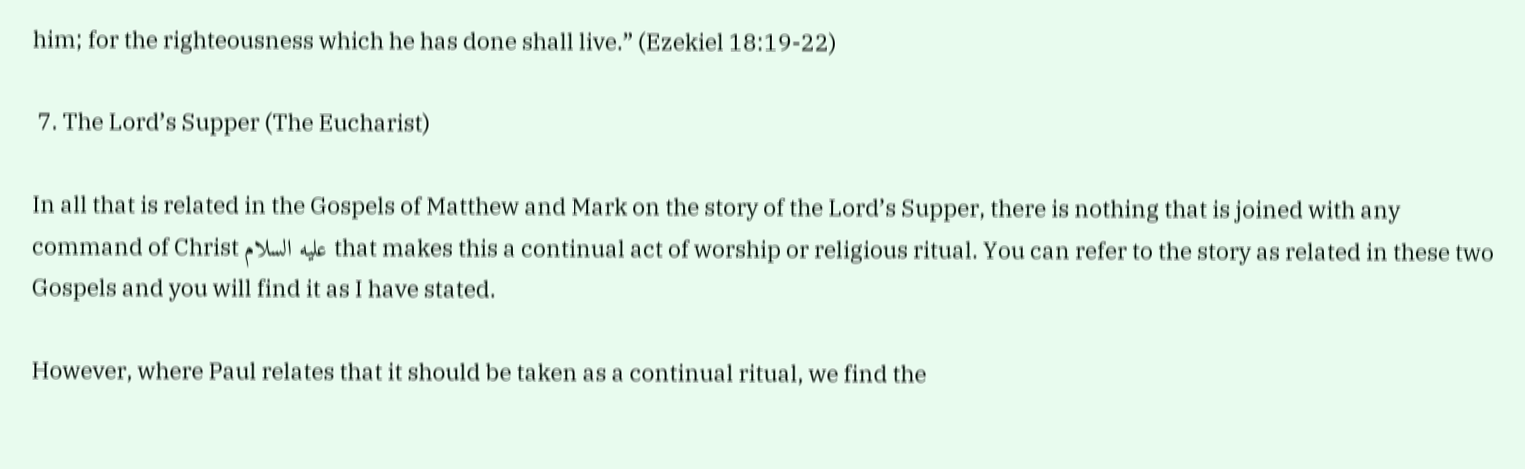him; for the righteousness which he has done shall live.” (Ezekiel 18:19-22)

 7. The Lord’s Supper (The Eucharist)

In all that is related in the Gospels of Matthew and Mark on the story of the Lord’s Supper, there is nothing that is joined with any command of Christ عليه السلام that makes this a continual act of worship or religious ritual. You can refer to the story as related in these two Gospels and you will find it as I have stated.

However, where Paul relates that it should be taken as a continual ritual, we find the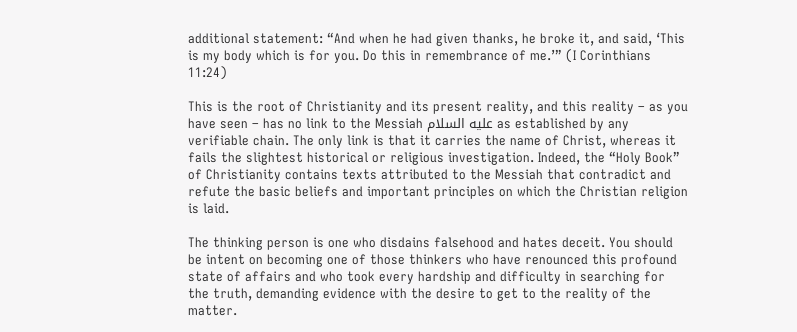additional statement: “And when he had given thanks, he broke it, and said, ‘This is my body which is for you. Do this in remembrance of me.’” (I Corinthians 11:24)

This is the root of Christianity and its present reality, and this reality – as you have seen – has no link to the Messiah عليه السلام as established by any verifiable chain. The only link is that it carries the name of Christ, whereas it fails the slightest historical or religious investigation. Indeed, the “Holy Book” of Christianity contains texts attributed to the Messiah that contradict and refute the basic beliefs and important principles on which the Christian religion is laid.

The thinking person is one who disdains falsehood and hates deceit. You should be intent on becoming one of those thinkers who have renounced this profound state of affairs and who took every hardship and difficulty in searching for the truth, demanding evidence with the desire to get to the reality of the matter.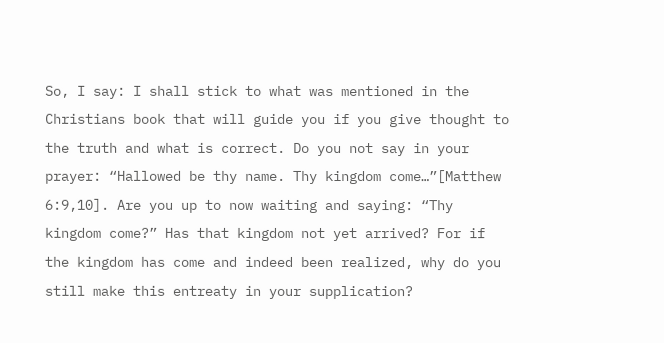So, I say: I shall stick to what was mentioned in the Christians book that will guide you if you give thought to the truth and what is correct. Do you not say in your prayer: “Hallowed be thy name. Thy kingdom come…”[Matthew 6:9,10]. Are you up to now waiting and saying: “Thy kingdom come?” Has that kingdom not yet arrived? For if the kingdom has come and indeed been realized, why do you still make this entreaty in your supplication?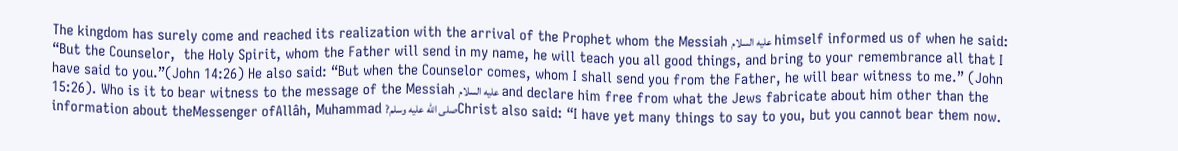The kingdom has surely come and reached its realization with the arrival of the Prophet whom the Messiah عليه السلام himself informed us of when he said: “But the Counselor,  the Holy Spirit, whom the Father will send in my name, he will teach you all good things, and bring to your remembrance all that I have said to you.”(John 14:26) He also said: “But when the Counselor comes, whom I shall send you from the Father, he will bear witness to me.” (John 15:26). Who is it to bear witness to the message of the Messiah عليه السلام and declare him free from what the Jews fabricate about him other than the information about theMessenger ofAllâh, Muhammad ?صلى الله عليه وسلمChrist also said: “I have yet many things to say to you, but you cannot bear them now.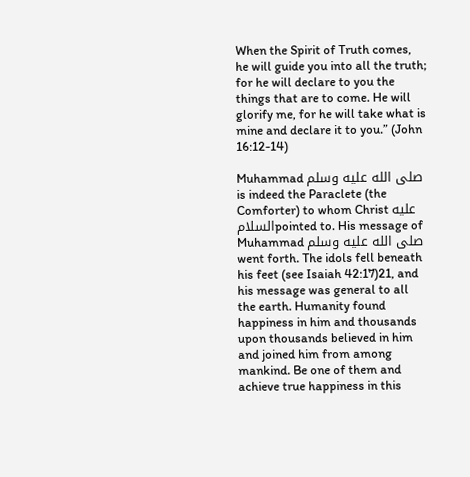When the Spirit of Truth comes, he will guide you into all the truth; for he will declare to you the things that are to come. He will glorify me, for he will take what is mine and declare it to you.” (John 16:12-14)

Muhammad صلى الله عليه وسلم is indeed the Paraclete (the Comforter) to whom Christ عليه السلامpointed to. His message of Muhammad صلى الله عليه وسلم went forth. The idols fell beneath his feet (see Isaiah 42:17)21, and his message was general to all the earth. Humanity found happiness in him and thousands upon thousands believed in him and joined him from among mankind. Be one of them and achieve true happiness in this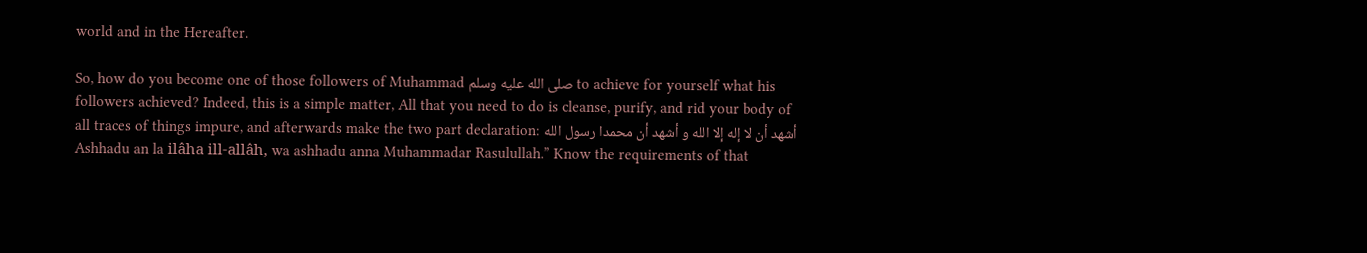world and in the Hereafter.

So, how do you become one of those followers of Muhammad صلى الله عليه وسلم to achieve for yourself what his followers achieved? Indeed, this is a simple matter, All that you need to do is cleanse, purify, and rid your body of all traces of things impure, and afterwards make the two part declaration: أشهد أن لا إله إلا الله و أشهد أن محمدا رسول الله Ashhadu an la ilâha ill-allâh, wa ashhadu anna Muhammadar Rasulullah.” Know the requirements of that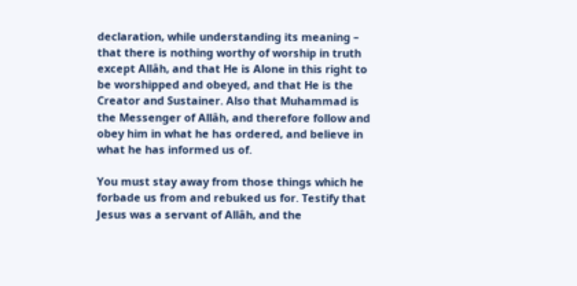declaration, while understanding its meaning – that there is nothing worthy of worship in truth except Allâh, and that He is Alone in this right to be worshipped and obeyed, and that He is the Creator and Sustainer. Also that Muhammad is the Messenger of Allâh, and therefore follow and obey him in what he has ordered, and believe in what he has informed us of.

You must stay away from those things which he forbade us from and rebuked us for. Testify that Jesus was a servant of Allâh, and the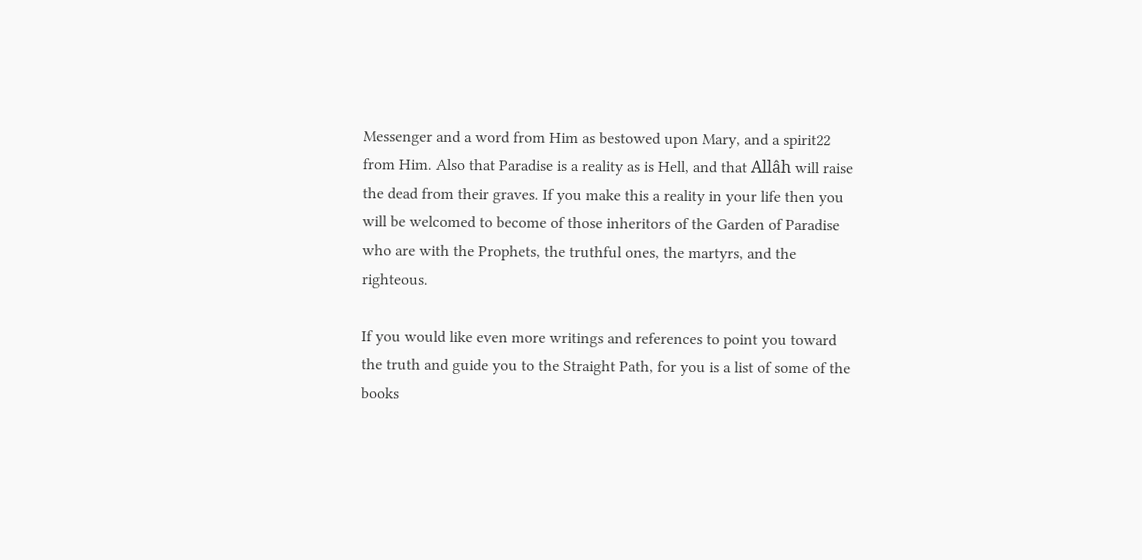Messenger and a word from Him as bestowed upon Mary, and a spirit22 from Him. Also that Paradise is a reality as is Hell, and that Allâh will raise the dead from their graves. If you make this a reality in your life then you will be welcomed to become of those inheritors of the Garden of Paradise who are with the Prophets, the truthful ones, the martyrs, and the righteous.

If you would like even more writings and references to point you toward the truth and guide you to the Straight Path, for you is a list of some of the books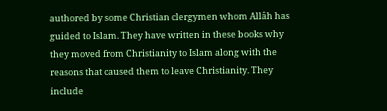authored by some Christian clergymen whom Allâh has guided to Islam. They have written in these books why they moved from Christianity to Islam along with the reasons that caused them to leave Christianity. They include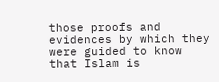those proofs and evidences by which they were guided to know that Islam is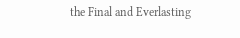the Final and Everlasting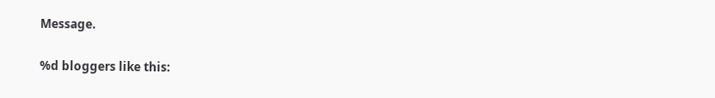Message.

%d bloggers like this: